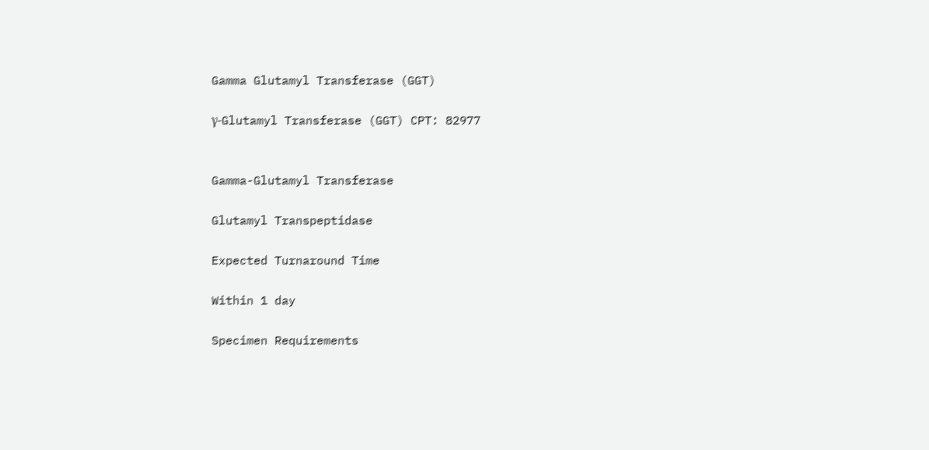Gamma Glutamyl Transferase (GGT)

γ-Glutamyl Transferase (GGT) CPT: 82977


Gamma-Glutamyl Transferase

Glutamyl Transpeptidase

Expected Turnaround Time

Within 1 day

Specimen Requirements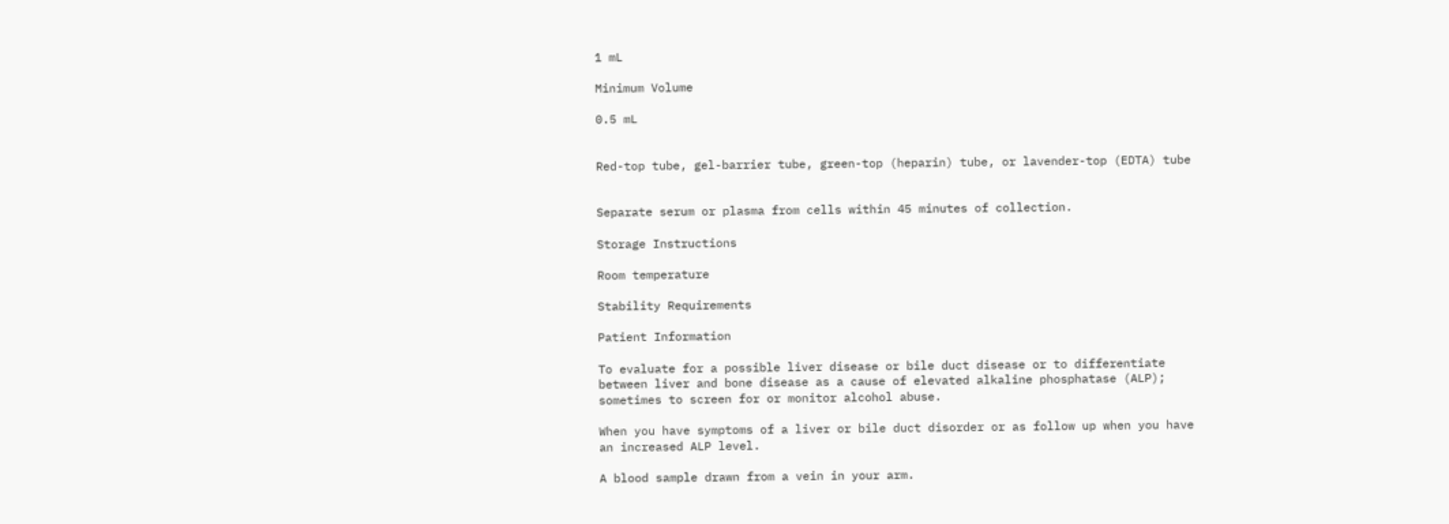1 mL

Minimum Volume

0.5 mL


Red-top tube, gel-barrier tube, green-top (heparin) tube, or lavender-top (EDTA) tube


Separate serum or plasma from cells within 45 minutes of collection.

Storage Instructions

Room temperature

Stability Requirements

Patient Information

To evaluate for a possible liver disease or bile duct disease or to differentiate between liver and bone disease as a cause of elevated alkaline phosphatase (ALP); sometimes to screen for or monitor alcohol abuse.

When you have symptoms of a liver or bile duct disorder or as follow up when you have an increased ALP level.

A blood sample drawn from a vein in your arm.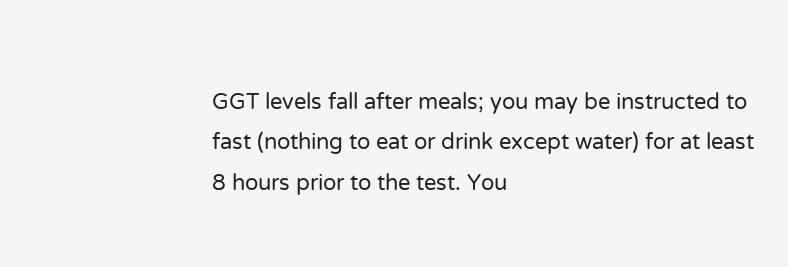GGT levels fall after meals; you may be instructed to fast (nothing to eat or drink except water) for at least 8 hours prior to the test. You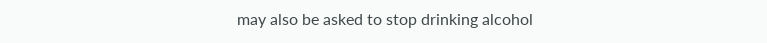may also be asked to stop drinking alcohol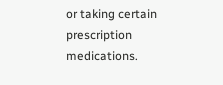or taking certain prescription medications.